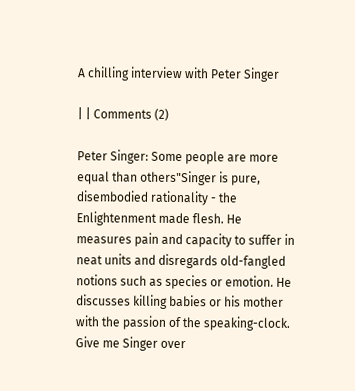A chilling interview with Peter Singer

| | Comments (2)

Peter Singer: Some people are more equal than others"Singer is pure, disembodied rationality - the Enlightenment made flesh. He measures pain and capacity to suffer in neat units and disregards old-fangled notions such as species or emotion. He discusses killing babies or his mother with the passion of the speaking-clock. Give me Singer over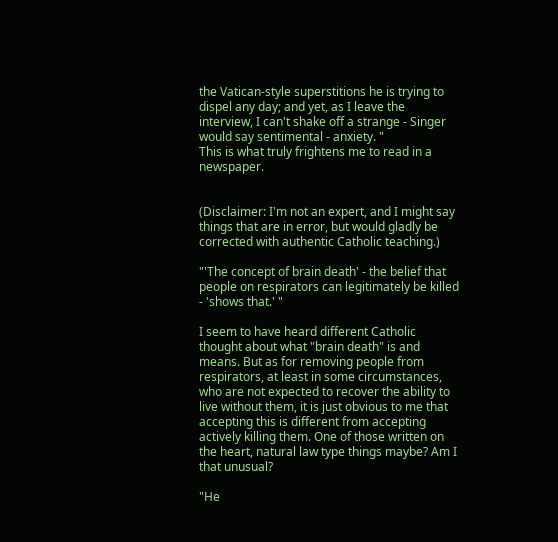the Vatican-style superstitions he is trying to dispel any day; and yet, as I leave the interview, I can't shake off a strange - Singer would say sentimental - anxiety. "
This is what truly frightens me to read in a newspaper.


(Disclaimer: I'm not an expert, and I might say things that are in error, but would gladly be corrected with authentic Catholic teaching.)

"'The concept of brain death' - the belief that people on respirators can legitimately be killed - 'shows that.' "

I seem to have heard different Catholic thought about what "brain death" is and means. But as for removing people from respirators, at least in some circumstances, who are not expected to recover the ability to live without them, it is just obvious to me that accepting this is different from accepting actively killing them. One of those written on the heart, natural law type things maybe? Am I that unusual?

"He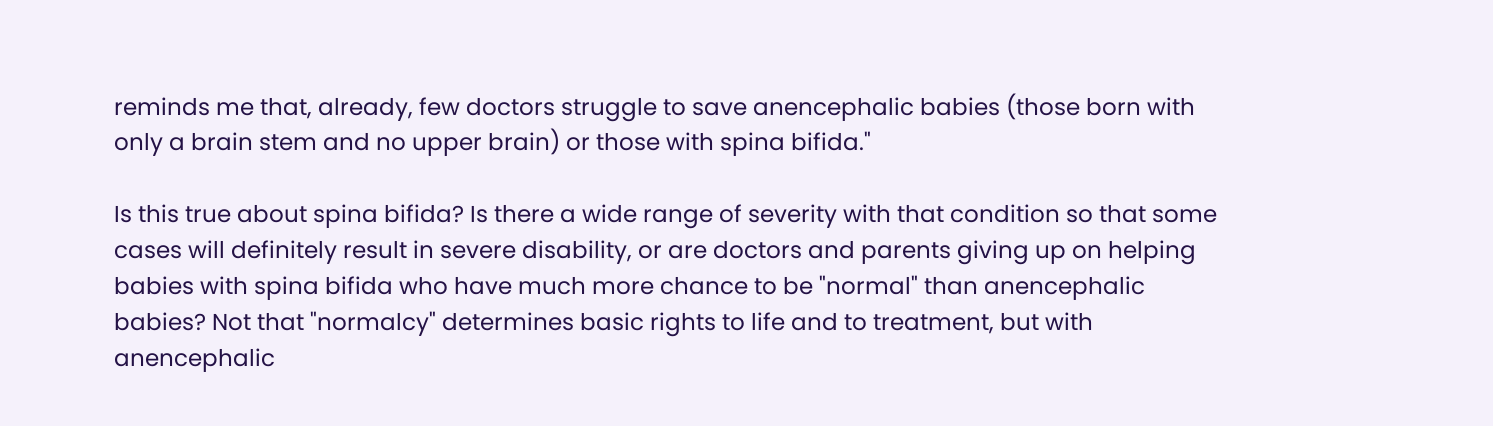reminds me that, already, few doctors struggle to save anencephalic babies (those born with only a brain stem and no upper brain) or those with spina bifida."

Is this true about spina bifida? Is there a wide range of severity with that condition so that some cases will definitely result in severe disability, or are doctors and parents giving up on helping babies with spina bifida who have much more chance to be "normal" than anencephalic babies? Not that "normalcy" determines basic rights to life and to treatment, but with anencephalic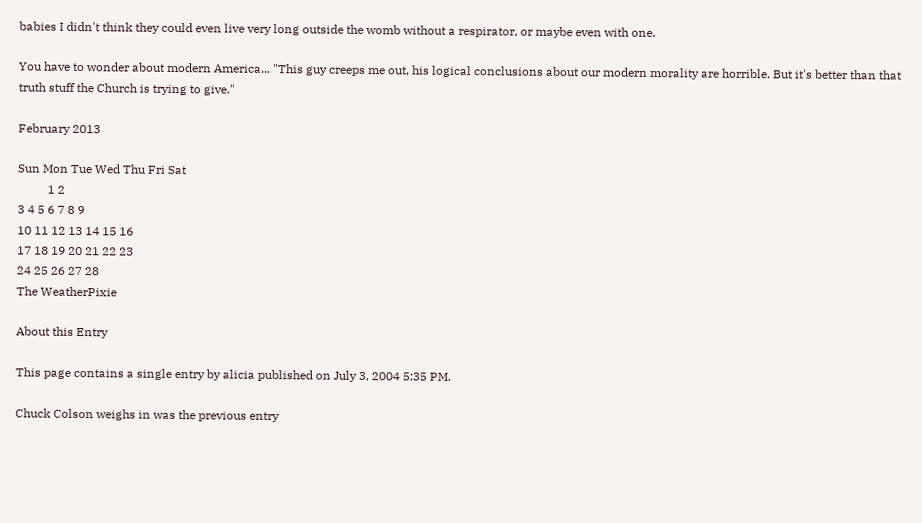babies I didn't think they could even live very long outside the womb without a respirator, or maybe even with one.

You have to wonder about modern America... "This guy creeps me out, his logical conclusions about our modern morality are horrible. But it's better than that truth stuff the Church is trying to give."

February 2013

Sun Mon Tue Wed Thu Fri Sat
          1 2
3 4 5 6 7 8 9
10 11 12 13 14 15 16
17 18 19 20 21 22 23
24 25 26 27 28
The WeatherPixie

About this Entry

This page contains a single entry by alicia published on July 3, 2004 5:35 PM.

Chuck Colson weighs in was the previous entry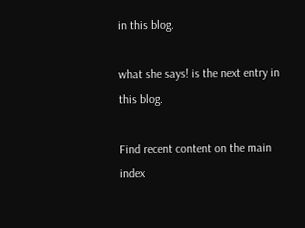in this blog.

what she says! is the next entry in this blog.

Find recent content on the main index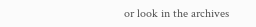or look in the archives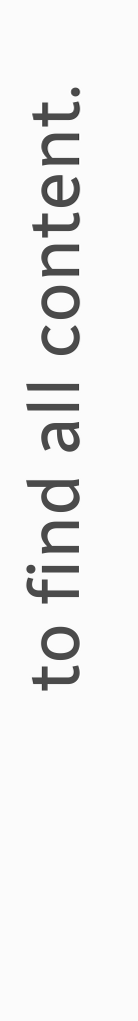to find all content.